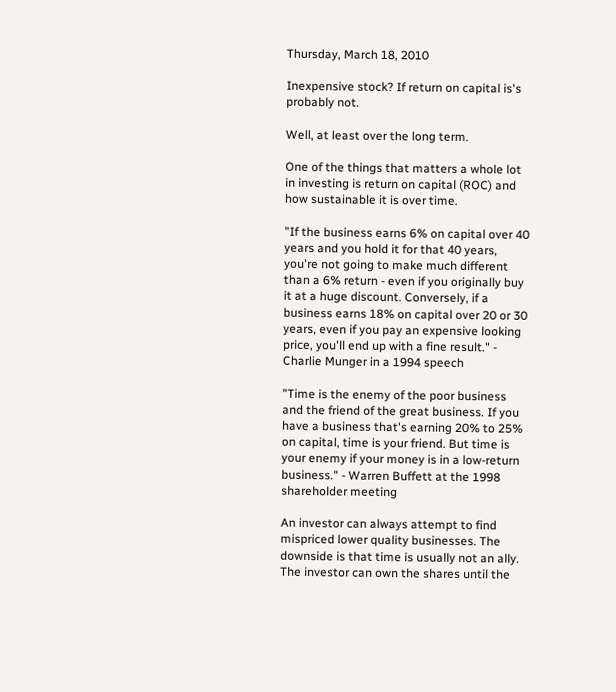Thursday, March 18, 2010

Inexpensive stock? If return on capital is's probably not.

Well, at least over the long term.

One of the things that matters a whole lot in investing is return on capital (ROC) and how sustainable it is over time.

"If the business earns 6% on capital over 40 years and you hold it for that 40 years, you're not going to make much different than a 6% return - even if you originally buy it at a huge discount. Conversely, if a business earns 18% on capital over 20 or 30 years, even if you pay an expensive looking price, you'll end up with a fine result." - Charlie Munger in a 1994 speech

"Time is the enemy of the poor business and the friend of the great business. If you have a business that's earning 20% to 25% on capital, time is your friend. But time is your enemy if your money is in a low-return business." - Warren Buffett at the 1998 shareholder meeting

An investor can always attempt to find mispriced lower quality businesses. The downside is that time is usually not an ally. The investor can own the shares until the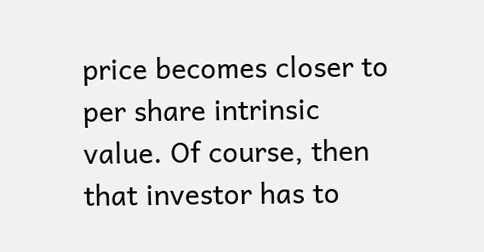price becomes closer to per share intrinsic value. Of course, then that investor has to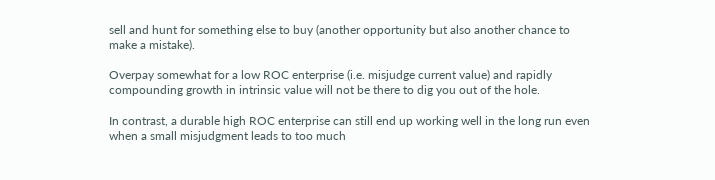sell and hunt for something else to buy (another opportunity but also another chance to make a mistake).

Overpay somewhat for a low ROC enterprise (i.e. misjudge current value) and rapidly compounding growth in intrinsic value will not be there to dig you out of the hole.

In contrast, a durable high ROC enterprise can still end up working well in the long run even when a small misjudgment leads to too much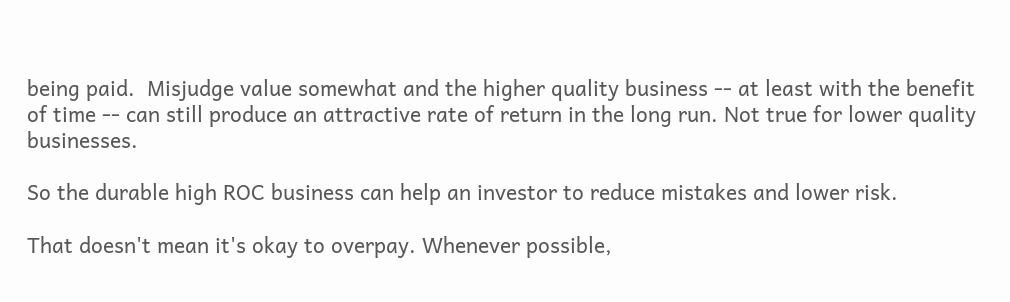being paid.  Misjudge value somewhat and the higher quality business -- at least with the benefit of time -- can still produce an attractive rate of return in the long run. Not true for lower quality businesses.

So the durable high ROC business can help an investor to reduce mistakes and lower risk.

That doesn't mean it's okay to overpay. Whenever possible,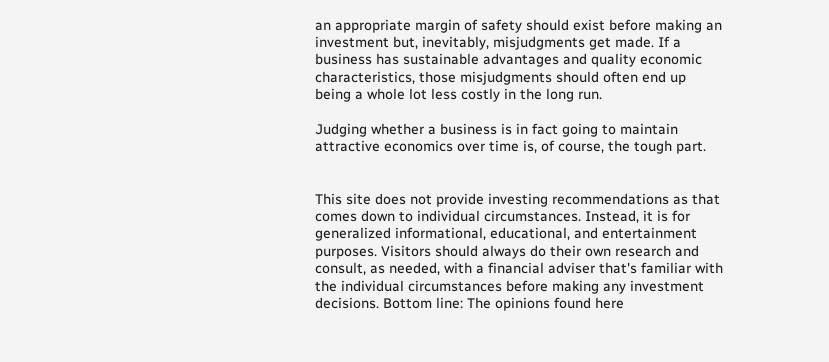an appropriate margin of safety should exist before making an investment but, inevitably, misjudgments get made. If a business has sustainable advantages and quality economic characteristics, those misjudgments should often end up being a whole lot less costly in the long run.

Judging whether a business is in fact going to maintain attractive economics over time is, of course, the tough part.


This site does not provide investing recommendations as that comes down to individual circumstances. Instead, it is for generalized informational, educational, and entertainment purposes. Visitors should always do their own research and consult, as needed, with a financial adviser that's familiar with the individual circumstances before making any investment decisions. Bottom line: The opinions found here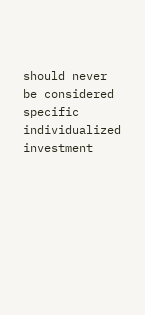should never be considered specific individualized investment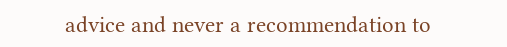advice and never a recommendation to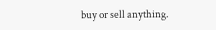buy or sell anything.